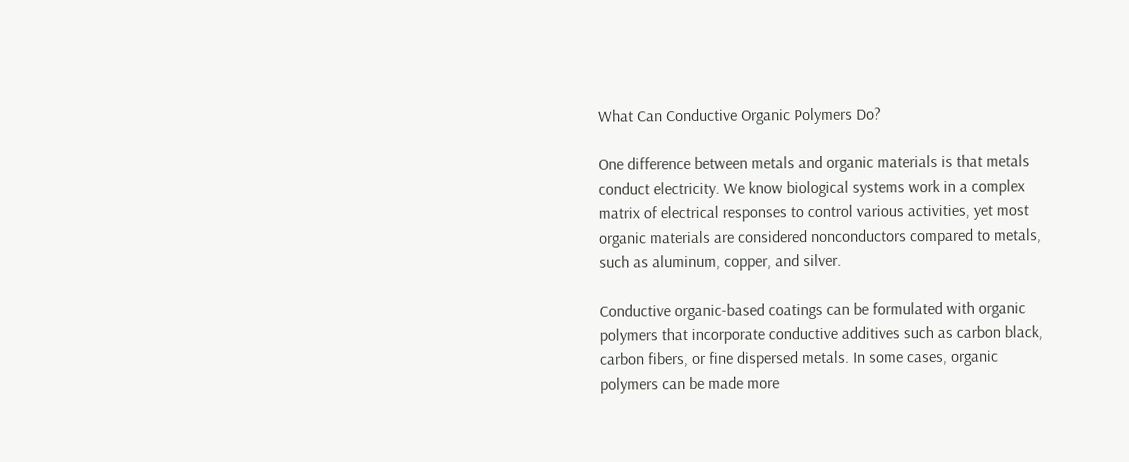What Can Conductive Organic Polymers Do?

One difference between metals and organic materials is that metals conduct electricity. We know biological systems work in a complex matrix of electrical responses to control various activities, yet most organic materials are considered nonconductors compared to metals, such as aluminum, copper, and silver.

Conductive organic-based coatings can be formulated with organic polymers that incorporate conductive additives such as carbon black, carbon fibers, or fine dispersed metals. In some cases, organic polymers can be made more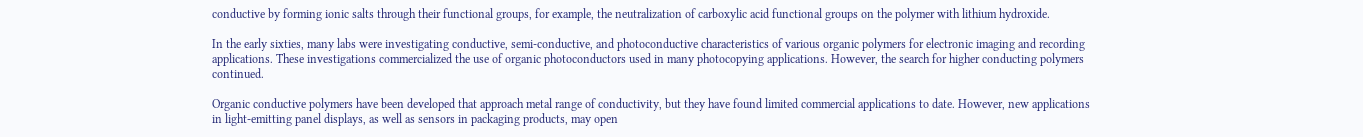conductive by forming ionic salts through their functional groups, for example, the neutralization of carboxylic acid functional groups on the polymer with lithium hydroxide.

In the early sixties, many labs were investigating conductive, semi-conductive, and photoconductive characteristics of various organic polymers for electronic imaging and recording applications. These investigations commercialized the use of organic photoconductors used in many photocopying applications. However, the search for higher conducting polymers continued.

Organic conductive polymers have been developed that approach metal range of conductivity, but they have found limited commercial applications to date. However, new applications in light-emitting panel displays, as well as sensors in packaging products, may open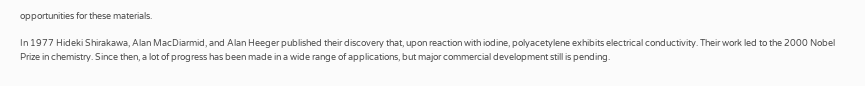opportunities for these materials.

In 1977 Hideki Shirakawa, Alan MacDiarmid, and Alan Heeger published their discovery that, upon reaction with iodine, polyacetylene exhibits electrical conductivity. Their work led to the 2000 Nobel Prize in chemistry. Since then, a lot of progress has been made in a wide range of applications, but major commercial development still is pending.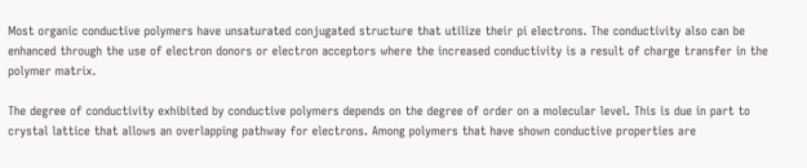Most organic conductive polymers have unsaturated conjugated structure that utilize their pi electrons. The conductivity also can be enhanced through the use of electron donors or electron acceptors where the increased conductivity is a result of charge transfer in the polymer matrix.

The degree of conductivity exhibited by conductive polymers depends on the degree of order on a molecular level. This is due in part to crystal lattice that allows an overlapping pathway for electrons. Among polymers that have shown conductive properties are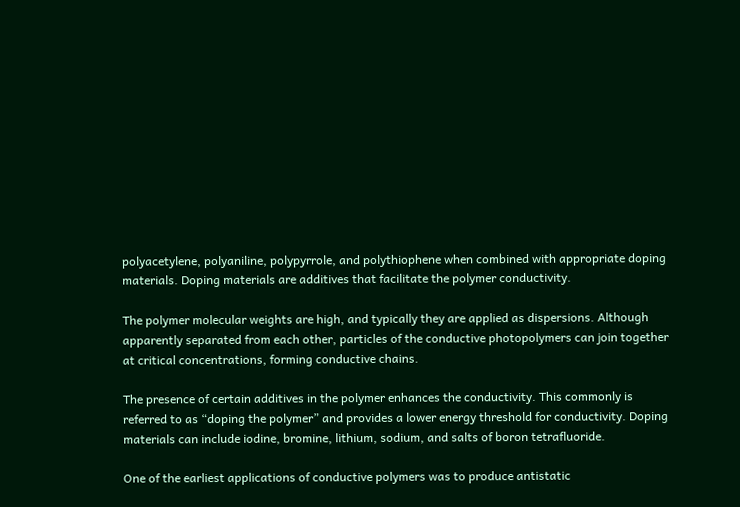polyacetylene, polyaniline, polypyrrole, and polythiophene when combined with appropriate doping materials. Doping materials are additives that facilitate the polymer conductivity.

The polymer molecular weights are high, and typically they are applied as dispersions. Although apparently separated from each other, particles of the conductive photopolymers can join together at critical concentrations, forming conductive chains.

The presence of certain additives in the polymer enhances the conductivity. This commonly is referred to as “doping the polymer” and provides a lower energy threshold for conductivity. Doping materials can include iodine, bromine, lithium, sodium, and salts of boron tetrafluoride.

One of the earliest applications of conductive polymers was to produce antistatic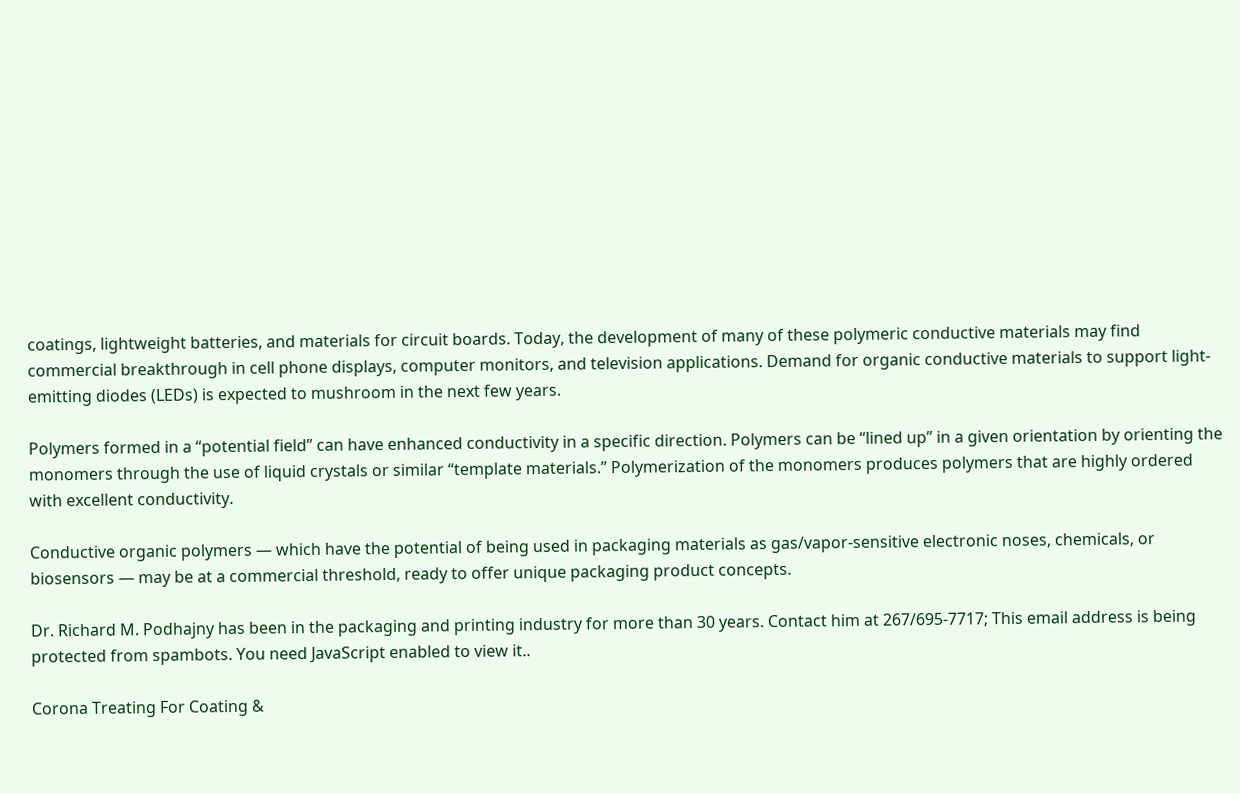coatings, lightweight batteries, and materials for circuit boards. Today, the development of many of these polymeric conductive materials may find commercial breakthrough in cell phone displays, computer monitors, and television applications. Demand for organic conductive materials to support light-emitting diodes (LEDs) is expected to mushroom in the next few years.

Polymers formed in a “potential field” can have enhanced conductivity in a specific direction. Polymers can be “lined up” in a given orientation by orienting the monomers through the use of liquid crystals or similar “template materials.” Polymerization of the monomers produces polymers that are highly ordered with excellent conductivity.

Conductive organic polymers — which have the potential of being used in packaging materials as gas/vapor-sensitive electronic noses, chemicals, or biosensors — may be at a commercial threshold, ready to offer unique packaging product concepts.

Dr. Richard M. Podhajny has been in the packaging and printing industry for more than 30 years. Contact him at 267/695-7717; This email address is being protected from spambots. You need JavaScript enabled to view it..

Corona Treating For Coating &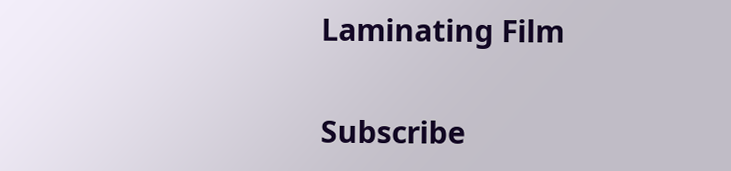Laminating Film

Subscribe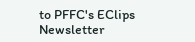to PFFC's EClips Newsletter